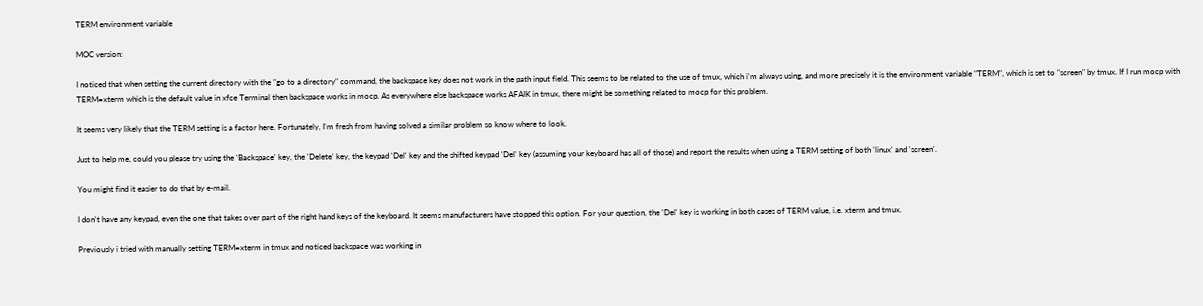TERM environment variable

MOC version:

I noticed that when setting the current directory with the "go to a directory" command, the backspace key does not work in the path input field. This seems to be related to the use of tmux, which i'm always using, and more precisely it is the environment variable "TERM", which is set to "screen" by tmux. If I run mocp with TERM=xterm which is the default value in xfce Terminal then backspace works in mocp. As everywhere else backspace works AFAIK in tmux, there might be something related to mocp for this problem.

It seems very likely that the TERM setting is a factor here. Fortunately, I'm fresh from having solved a similar problem so know where to look.

Just to help me, could you please try using the 'Backspace' key, the 'Delete' key, the keypad 'Del' key and the shifted keypad 'Del' key (assuming your keyboard has all of those) and report the results when using a TERM setting of both 'linux' and 'screen'.

You might find it easier to do that by e-mail.

I don't have any keypad, even the one that takes over part of the right hand keys of the keyboard. It seems manufacturers have stopped this option. For your question, the 'Del' key is working in both cases of TERM value, i.e. xterm and tmux.

Previously i tried with manually setting TERM=xterm in tmux and noticed backspace was working in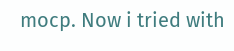mocp. Now i tried with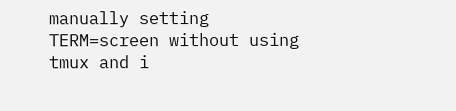manually setting TERM=screen without using tmux and i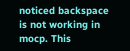noticed backspace is not working in mocp. This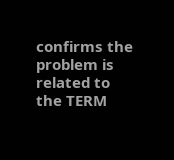confirms the problem is related to the TERM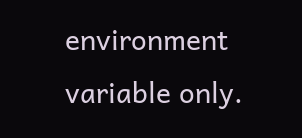environment variable only.